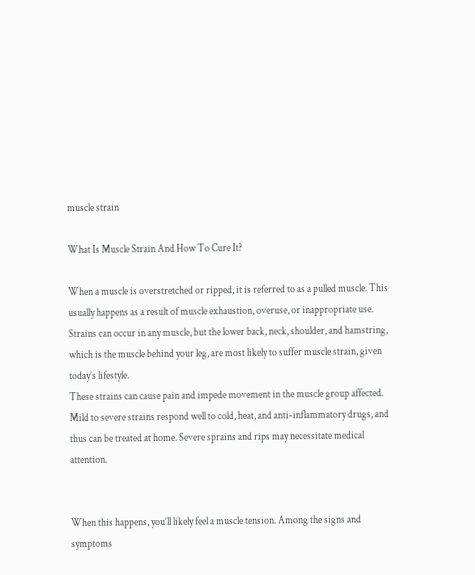muscle strain

What Is Muscle Strain And How To Cure It?

When a muscle is overstretched or ripped, it is referred to as a pulled muscle. This usually happens as a result of muscle exhaustion, overuse, or inappropriate use. Strains can occur in any muscle, but the lower back, neck, shoulder, and hamstring, which is the muscle behind your leg, are most likely to suffer muscle strain, given today’s lifestyle.
These strains can cause pain and impede movement in the muscle group affected. Mild to severe strains respond well to cold, heat, and anti-inflammatory drugs, and thus can be treated at home. Severe sprains and rips may necessitate medical attention.


When this happens, you’ll likely feel a muscle tension. Among the signs and symptoms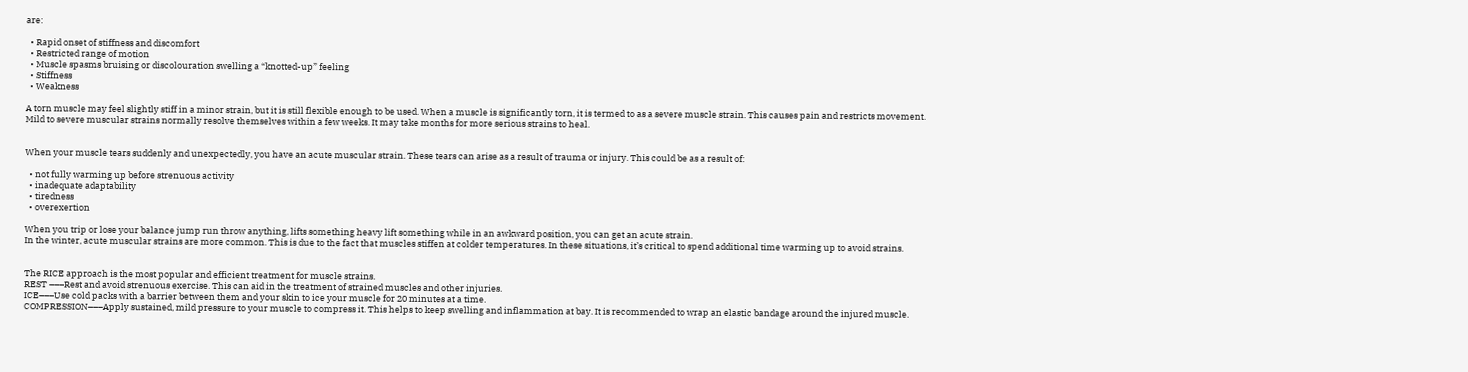are:

  • Rapid onset of stiffness and discomfort
  • Restricted range of motion
  • Muscle spasms bruising or discolouration swelling a “knotted-up” feeling
  • Stiffness
  • Weakness

A torn muscle may feel slightly stiff in a minor strain, but it is still flexible enough to be used. When a muscle is significantly torn, it is termed to as a severe muscle strain. This causes pain and restricts movement.
Mild to severe muscular strains normally resolve themselves within a few weeks. It may take months for more serious strains to heal.


When your muscle tears suddenly and unexpectedly, you have an acute muscular strain. These tears can arise as a result of trauma or injury. This could be as a result of:

  • not fully warming up before strenuous activity
  • inadequate adaptability
  • tiredness
  • overexertion

When you trip or lose your balance jump run throw anything, lifts something heavy lift something while in an awkward position, you can get an acute strain.
In the winter, acute muscular strains are more common. This is due to the fact that muscles stiffen at colder temperatures. In these situations, it’s critical to spend additional time warming up to avoid strains.


The RICE approach is the most popular and efficient treatment for muscle strains.
REST –––Rest and avoid strenuous exercise. This can aid in the treatment of strained muscles and other injuries.
ICE–––Use cold packs with a barrier between them and your skin to ice your muscle for 20 minutes at a time.
COMPRESSION–––Apply sustained, mild pressure to your muscle to compress it. This helps to keep swelling and inflammation at bay. It is recommended to wrap an elastic bandage around the injured muscle.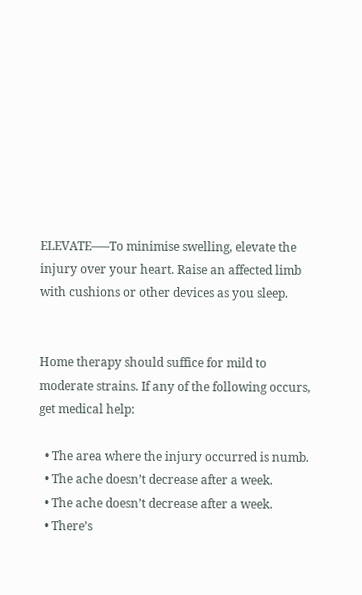ELEVATE–––To minimise swelling, elevate the injury over your heart. Raise an affected limb with cushions or other devices as you sleep.


Home therapy should suffice for mild to moderate strains. If any of the following occurs, get medical help:

  • The area where the injury occurred is numb.
  • The ache doesn’t decrease after a week.
  • The ache doesn’t decrease after a week.
  • There’s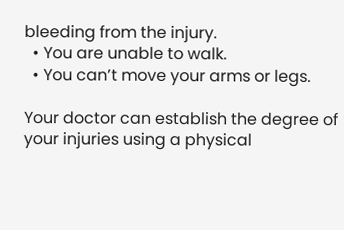bleeding from the injury.
  • You are unable to walk.
  • You can’t move your arms or legs.

Your doctor can establish the degree of your injuries using a physical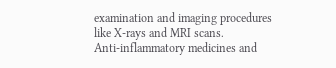examination and imaging procedures like X-rays and MRI scans.
Anti-inflammatory medicines and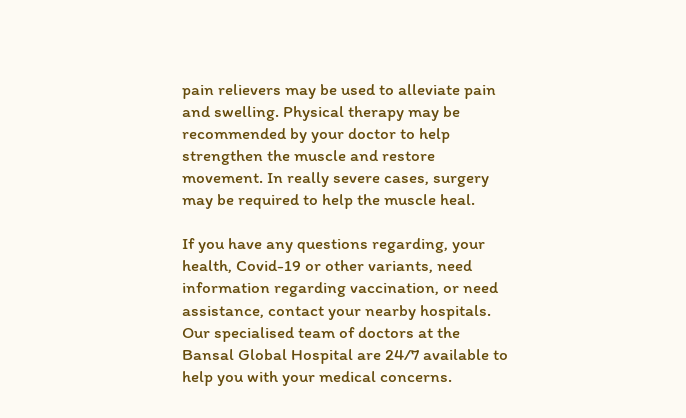pain relievers may be used to alleviate pain and swelling. Physical therapy may be recommended by your doctor to help strengthen the muscle and restore movement. In really severe cases, surgery may be required to help the muscle heal.

If you have any questions regarding, your health, Covid-19 or other variants, need information regarding vaccination, or need assistance, contact your nearby hospitals. Our specialised team of doctors at the Bansal Global Hospital are 24/7 available to help you with your medical concerns.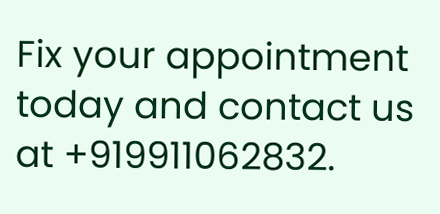Fix your appointment today and contact us at +919911062832.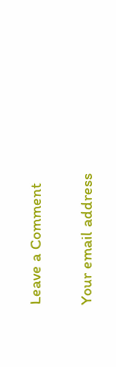Leave a Comment

Your email address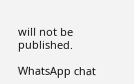will not be published.

WhatsApp chat